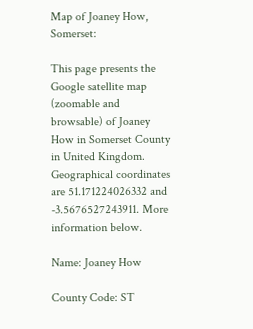Map of Joaney How, Somerset:

This page presents the Google satellite map (zoomable and browsable) of Joaney How in Somerset County in United Kingdom.
Geographical coordinates are 51.171224026332 and -3.5676527243911. More information below.

Name: Joaney How

County Code: ST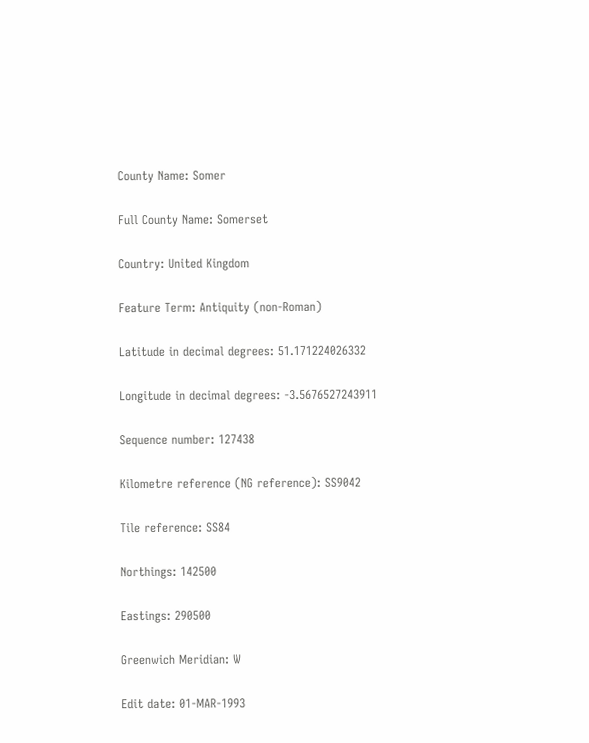County Name: Somer

Full County Name: Somerset

Country: United Kingdom

Feature Term: Antiquity (non-Roman)

Latitude in decimal degrees: 51.171224026332

Longitude in decimal degrees: -3.5676527243911

Sequence number: 127438

Kilometre reference (NG reference): SS9042

Tile reference: SS84

Northings: 142500

Eastings: 290500

Greenwich Meridian: W

Edit date: 01-MAR-1993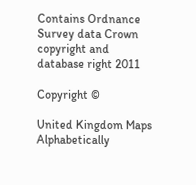Contains Ordnance Survey data Crown copyright and database right 2011

Copyright ©

United Kingdom Maps Alphabetically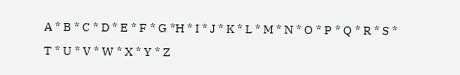A * B * C * D * E * F * G *H * I * J * K * L * M * N * O * P * Q * R * S * T * U * V * W * X * Y * Z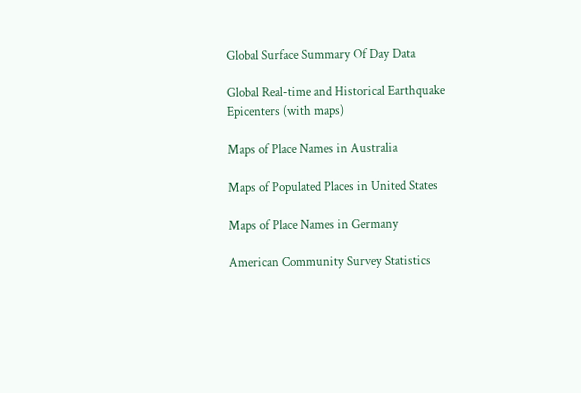Global Surface Summary Of Day Data

Global Real-time and Historical Earthquake Epicenters (with maps)

Maps of Place Names in Australia

Maps of Populated Places in United States

Maps of Place Names in Germany

American Community Survey Statistics